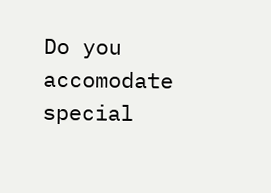Do you accomodate special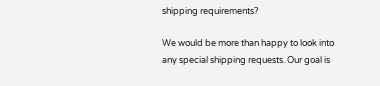shipping requirements?

We would be more than happy to look into any special shipping requests. Our goal is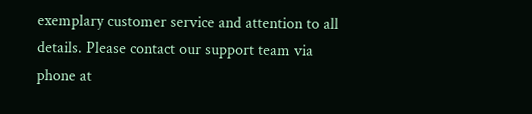exemplary customer service and attention to all details. Please contact our support team via phone at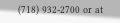(718) 932-2700 or at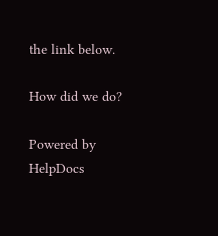the link below.

How did we do?

Powered by HelpDocs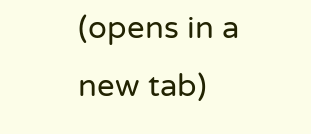(opens in a new tab)